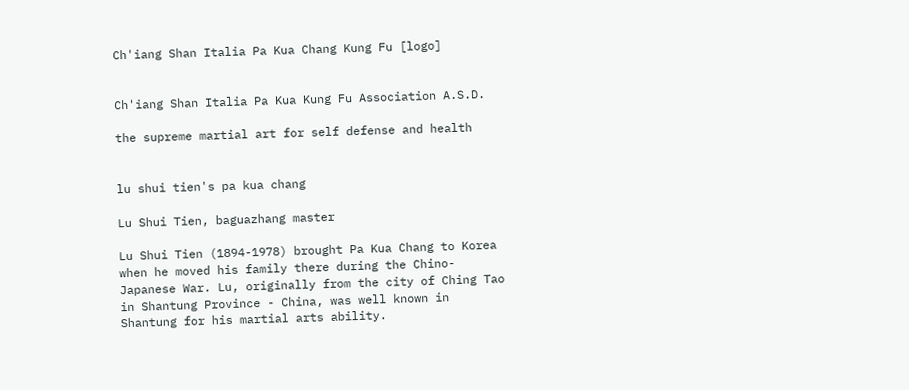Ch'iang Shan Italia Pa Kua Chang Kung Fu [logo]


Ch'iang Shan Italia Pa Kua Kung Fu Association A.S.D.

the supreme martial art for self defense and health


lu shui tien's pa kua chang

Lu Shui Tien, baguazhang master

Lu Shui Tien (1894-1978) brought Pa Kua Chang to Korea when he moved his family there during the Chino-Japanese War. Lu, originally from the city of Ching Tao in Shantung Province - China, was well known in Shantung for his martial arts ability.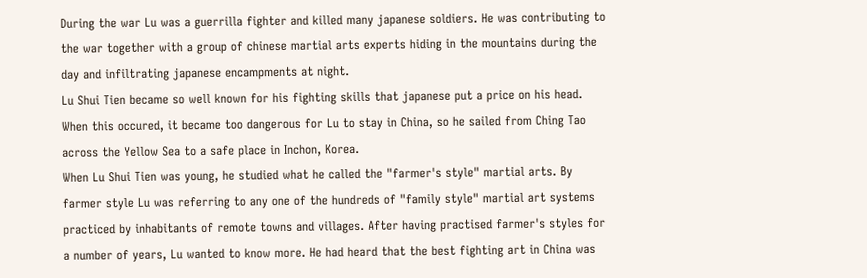During the war Lu was a guerrilla fighter and killed many japanese soldiers. He was contributing to the war together with a group of chinese martial arts experts hiding in the mountains during the day and infiltrating japanese encampments at night.
Lu Shui Tien became so well known for his fighting skills that japanese put a price on his head. When this occured, it became too dangerous for Lu to stay in China, so he sailed from Ching Tao across the Yellow Sea to a safe place in Inchon, Korea.
When Lu Shui Tien was young, he studied what he called the "farmer's style" martial arts. By farmer style Lu was referring to any one of the hundreds of "family style" martial art systems practiced by inhabitants of remote towns and villages. After having practised farmer's styles for a number of years, Lu wanted to know more. He had heard that the best fighting art in China was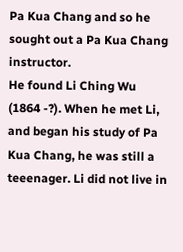Pa Kua Chang and so he sought out a Pa Kua Chang instructor.
He found Li Ching Wu (1864 -?). When he met Li, and began his study of Pa Kua Chang, he was still a teeenager. Li did not live in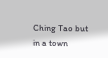Ching Tao but in a town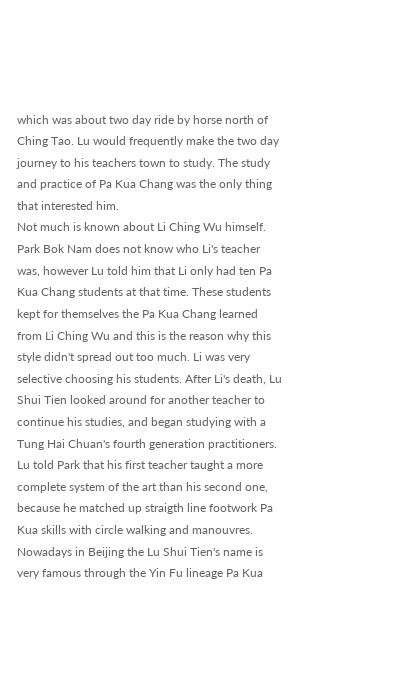which was about two day ride by horse north of Ching Tao. Lu would frequently make the two day journey to his teachers town to study. The study and practice of Pa Kua Chang was the only thing that interested him.
Not much is known about Li Ching Wu himself. Park Bok Nam does not know who Li's teacher was, however Lu told him that Li only had ten Pa Kua Chang students at that time. These students kept for themselves the Pa Kua Chang learned from Li Ching Wu and this is the reason why this style didn't spread out too much. Li was very selective choosing his students. After Li's death, Lu Shui Tien looked around for another teacher to continue his studies, and began studying with a Tung Hai Chuan's fourth generation practitioners. Lu told Park that his first teacher taught a more complete system of the art than his second one, because he matched up straigth line footwork Pa Kua skills with circle walking and manouvres.
Nowadays in Beijing the Lu Shui Tien's name is very famous through the Yin Fu lineage Pa Kua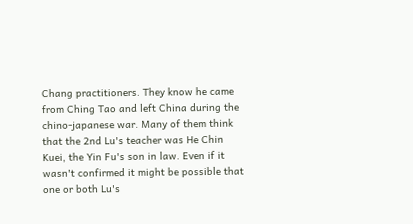Chang practitioners. They know he came from Ching Tao and left China during the chino-japanese war. Many of them think that the 2nd Lu's teacher was He Chin Kuei, the Yin Fu's son in law. Even if it wasn't confirmed it might be possible that one or both Lu's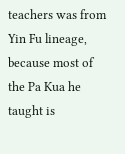teachers was from Yin Fu lineage, because most of the Pa Kua he taught is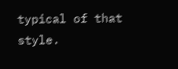typical of that style.